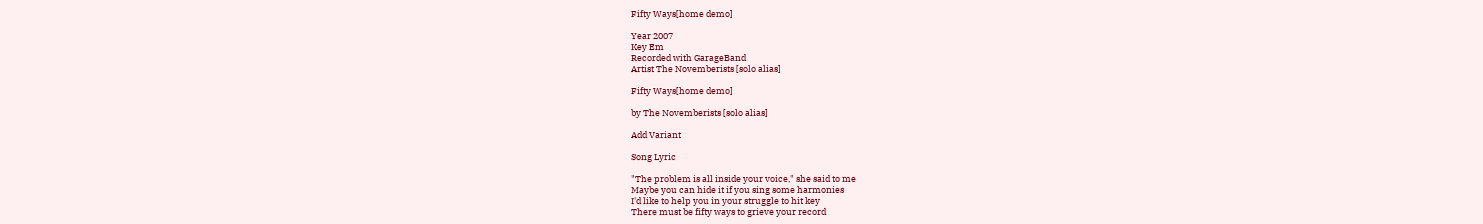Fifty Ways[home demo]

Year 2007
Key Em
Recorded with GarageBand
Artist The Novemberists [solo alias]

Fifty Ways[home demo]

by The Novemberists [solo alias]

Add Variant

Song Lyric

"The problem is all inside your voice," she said to me
Maybe you can hide it if you sing some harmonies
I'd like to help you in your struggle to hit key
There must be fifty ways to grieve your record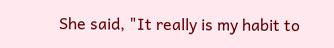She said, "It really is my habit to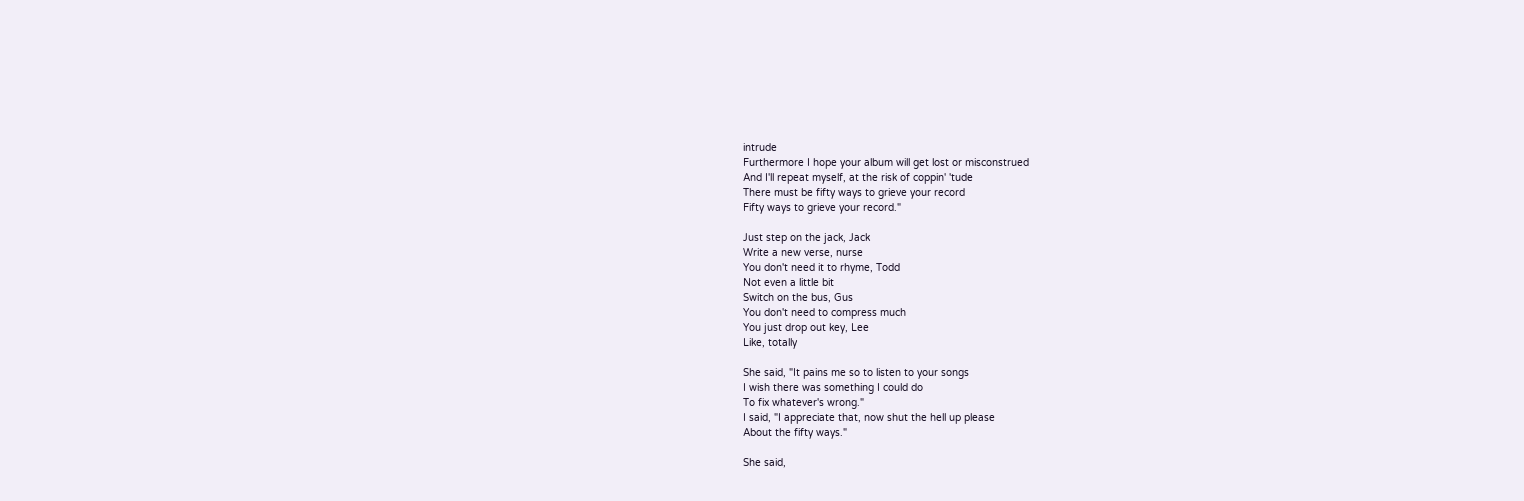intrude
Furthermore I hope your album will get lost or misconstrued
And I'll repeat myself, at the risk of coppin' 'tude
There must be fifty ways to grieve your record
Fifty ways to grieve your record."

Just step on the jack, Jack
Write a new verse, nurse
You don't need it to rhyme, Todd
Not even a little bit
Switch on the bus, Gus
You don't need to compress much
You just drop out key, Lee
Like, totally

She said, "It pains me so to listen to your songs
I wish there was something I could do
To fix whatever's wrong."
I said, "I appreciate that, now shut the hell up please
About the fifty ways."

She said,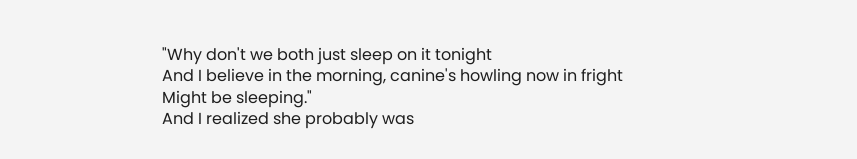"Why don't we both just sleep on it tonight
And I believe in the morning, canine's howling now in fright
Might be sleeping."
And I realized she probably was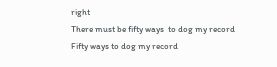right
There must be fifty ways  to dog my record
Fifty ways to dog my record